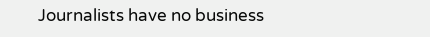Journalists have no business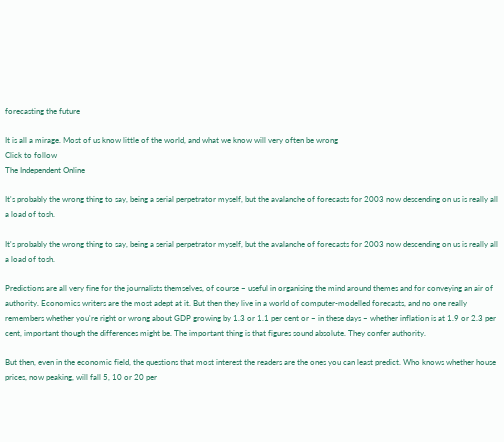forecasting the future

It is all a mirage. Most of us know little of the world, and what we know will very often be wrong
Click to follow
The Independent Online

It's probably the wrong thing to say, being a serial perpetrator myself, but the avalanche of forecasts for 2003 now descending on us is really all a load of tosh.

It's probably the wrong thing to say, being a serial perpetrator myself, but the avalanche of forecasts for 2003 now descending on us is really all a load of tosh.

Predictions are all very fine for the journalists themselves, of course – useful in organising the mind around themes and for conveying an air of authority. Economics writers are the most adept at it. But then they live in a world of computer-modelled forecasts, and no one really remembers whether you're right or wrong about GDP growing by 1.3 or 1.1 per cent or – in these days – whether inflation is at 1.9 or 2.3 per cent, important though the differences might be. The important thing is that figures sound absolute. They confer authority.

But then, even in the economic field, the questions that most interest the readers are the ones you can least predict. Who knows whether house prices, now peaking, will fall 5, 10 or 20 per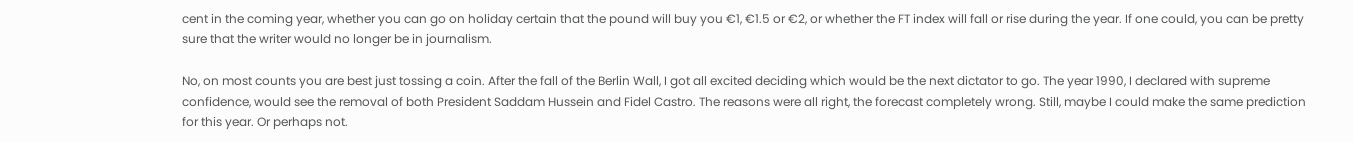cent in the coming year, whether you can go on holiday certain that the pound will buy you €1, €1.5 or €2, or whether the FT index will fall or rise during the year. If one could, you can be pretty sure that the writer would no longer be in journalism.

No, on most counts you are best just tossing a coin. After the fall of the Berlin Wall, I got all excited deciding which would be the next dictator to go. The year 1990, I declared with supreme confidence, would see the removal of both President Saddam Hussein and Fidel Castro. The reasons were all right, the forecast completely wrong. Still, maybe I could make the same prediction for this year. Or perhaps not.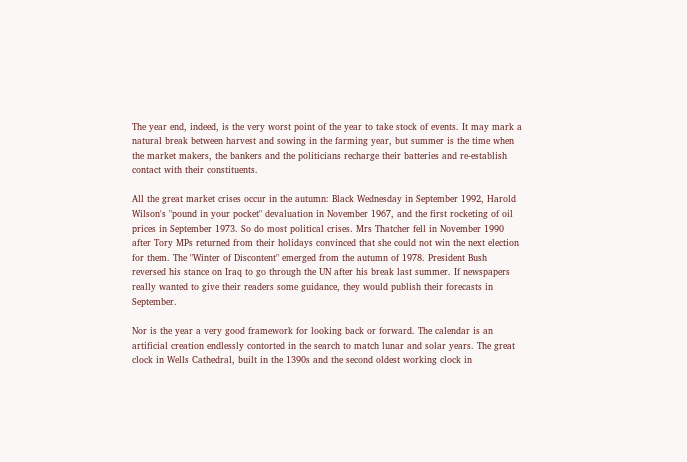The year end, indeed, is the very worst point of the year to take stock of events. It may mark a natural break between harvest and sowing in the farming year, but summer is the time when the market makers, the bankers and the politicians recharge their batteries and re-establish contact with their constituents.

All the great market crises occur in the autumn: Black Wednesday in September 1992, Harold Wilson's "pound in your pocket" devaluation in November 1967, and the first rocketing of oil prices in September 1973. So do most political crises. Mrs Thatcher fell in November 1990 after Tory MPs returned from their holidays convinced that she could not win the next election for them. The "Winter of Discontent" emerged from the autumn of 1978. President Bush reversed his stance on Iraq to go through the UN after his break last summer. If newspapers really wanted to give their readers some guidance, they would publish their forecasts in September.

Nor is the year a very good framework for looking back or forward. The calendar is an artificial creation endlessly contorted in the search to match lunar and solar years. The great clock in Wells Cathedral, built in the 1390s and the second oldest working clock in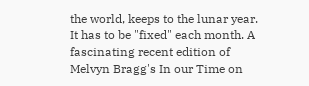the world, keeps to the lunar year. It has to be "fixed" each month. A fascinating recent edition of Melvyn Bragg's In our Time on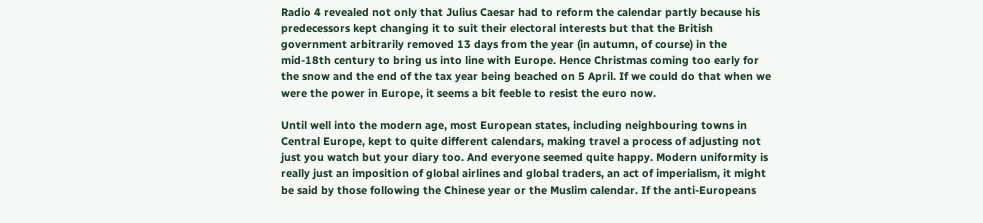Radio 4 revealed not only that Julius Caesar had to reform the calendar partly because his predecessors kept changing it to suit their electoral interests but that the British government arbitrarily removed 13 days from the year (in autumn, of course) in the mid-18th century to bring us into line with Europe. Hence Christmas coming too early for the snow and the end of the tax year being beached on 5 April. If we could do that when we were the power in Europe, it seems a bit feeble to resist the euro now.

Until well into the modern age, most European states, including neighbouring towns in Central Europe, kept to quite different calendars, making travel a process of adjusting not just you watch but your diary too. And everyone seemed quite happy. Modern uniformity is really just an imposition of global airlines and global traders, an act of imperialism, it might be said by those following the Chinese year or the Muslim calendar. If the anti-Europeans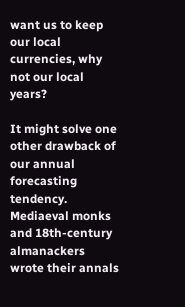want us to keep our local currencies, why not our local years?

It might solve one other drawback of our annual forecasting tendency. Mediaeval monks and 18th-century almanackers wrote their annals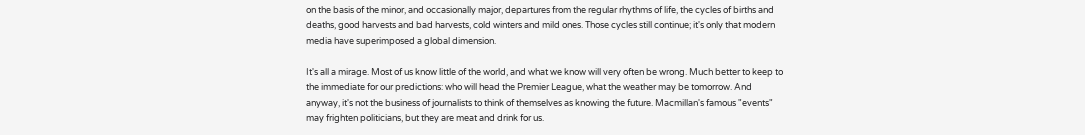on the basis of the minor, and occasionally major, departures from the regular rhythms of life, the cycles of births and deaths, good harvests and bad harvests, cold winters and mild ones. Those cycles still continue; it's only that modern media have superimposed a global dimension.

It's all a mirage. Most of us know little of the world, and what we know will very often be wrong. Much better to keep to the immediate for our predictions: who will head the Premier League, what the weather may be tomorrow. And anyway, it's not the business of journalists to think of themselves as knowing the future. Macmillan's famous "events" may frighten politicians, but they are meat and drink for us.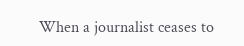When a journalist ceases to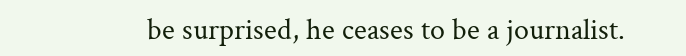be surprised, he ceases to be a journalist.